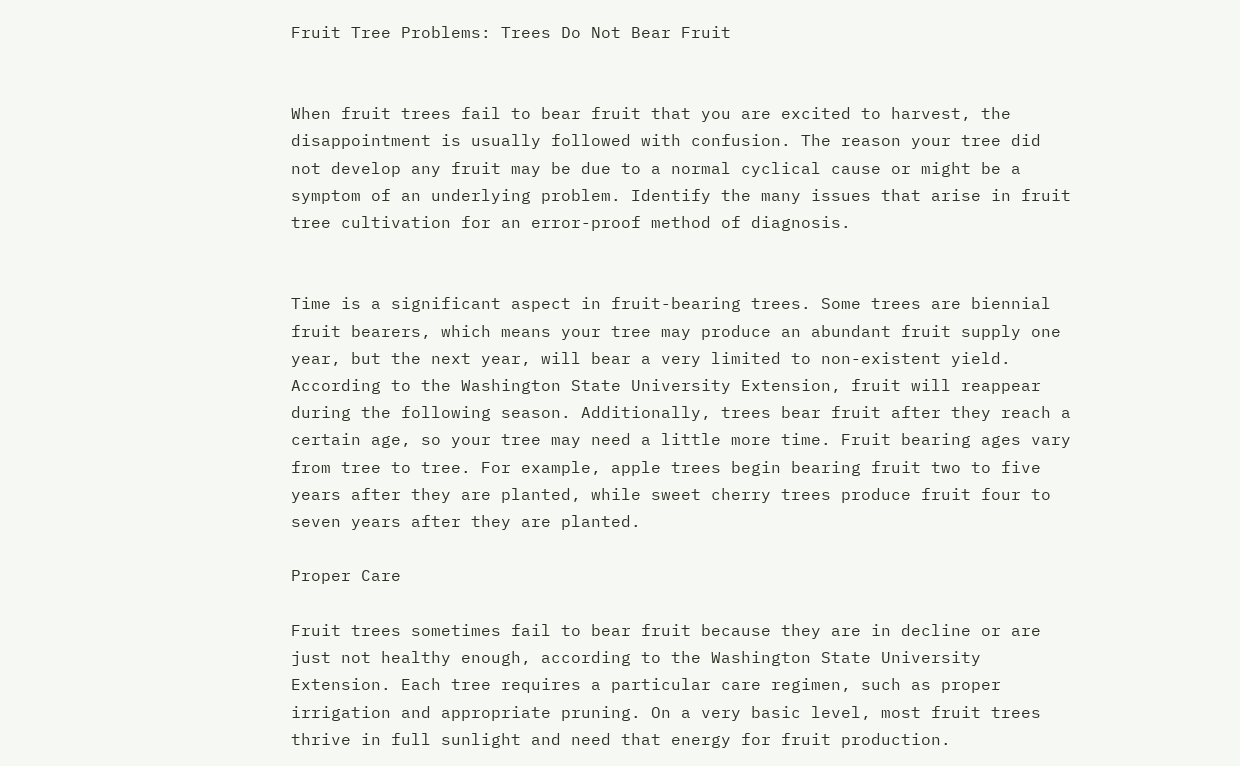Fruit Tree Problems: Trees Do Not Bear Fruit


When fruit trees fail to bear fruit that you are excited to harvest, the disappointment is usually followed with confusion. The reason your tree did not develop any fruit may be due to a normal cyclical cause or might be a symptom of an underlying problem. Identify the many issues that arise in fruit tree cultivation for an error-proof method of diagnosis.


Time is a significant aspect in fruit-bearing trees. Some trees are biennial fruit bearers, which means your tree may produce an abundant fruit supply one year, but the next year, will bear a very limited to non-existent yield. According to the Washington State University Extension, fruit will reappear during the following season. Additionally, trees bear fruit after they reach a certain age, so your tree may need a little more time. Fruit bearing ages vary from tree to tree. For example, apple trees begin bearing fruit two to five years after they are planted, while sweet cherry trees produce fruit four to seven years after they are planted.

Proper Care

Fruit trees sometimes fail to bear fruit because they are in decline or are just not healthy enough, according to the Washington State University Extension. Each tree requires a particular care regimen, such as proper irrigation and appropriate pruning. On a very basic level, most fruit trees thrive in full sunlight and need that energy for fruit production.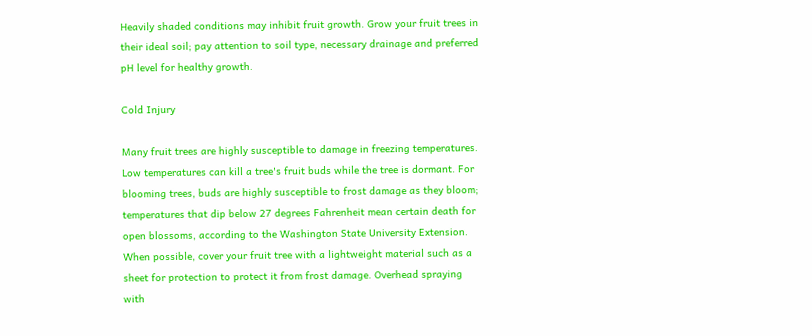Heavily shaded conditions may inhibit fruit growth. Grow your fruit trees in their ideal soil; pay attention to soil type, necessary drainage and preferred pH level for healthy growth.

Cold Injury

Many fruit trees are highly susceptible to damage in freezing temperatures. Low temperatures can kill a tree's fruit buds while the tree is dormant. For blooming trees, buds are highly susceptible to frost damage as they bloom; temperatures that dip below 27 degrees Fahrenheit mean certain death for open blossoms, according to the Washington State University Extension. When possible, cover your fruit tree with a lightweight material such as a sheet for protection to protect it from frost damage. Overhead spraying with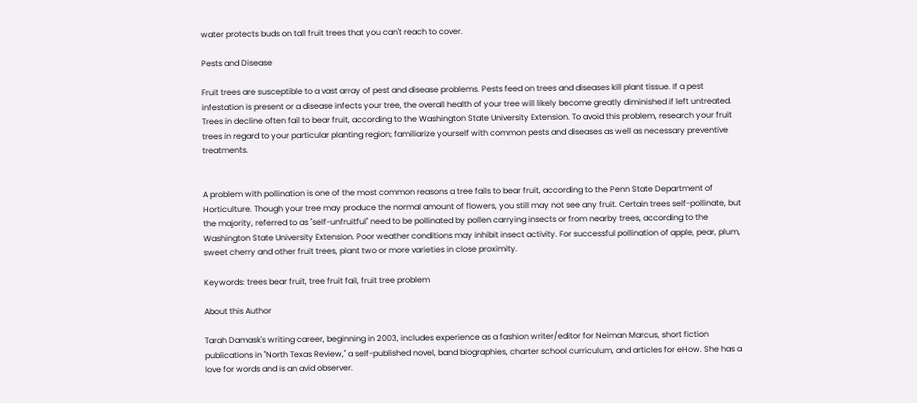water protects buds on tall fruit trees that you can't reach to cover.

Pests and Disease

Fruit trees are susceptible to a vast array of pest and disease problems. Pests feed on trees and diseases kill plant tissue. If a pest infestation is present or a disease infects your tree, the overall health of your tree will likely become greatly diminished if left untreated. Trees in decline often fail to bear fruit, according to the Washington State University Extension. To avoid this problem, research your fruit trees in regard to your particular planting region; familiarize yourself with common pests and diseases as well as necessary preventive treatments.


A problem with pollination is one of the most common reasons a tree fails to bear fruit, according to the Penn State Department of Horticulture. Though your tree may produce the normal amount of flowers, you still may not see any fruit. Certain trees self-pollinate, but the majority, referred to as "self-unfruitful" need to be pollinated by pollen carrying insects or from nearby trees, according to the Washington State University Extension. Poor weather conditions may inhibit insect activity. For successful pollination of apple, pear, plum, sweet cherry and other fruit trees, plant two or more varieties in close proximity.

Keywords: trees bear fruit, tree fruit fail, fruit tree problem

About this Author

Tarah Damask's writing career, beginning in 2003, includes experience as a fashion writer/editor for Neiman Marcus, short fiction publications in "North Texas Review," a self-published novel, band biographies, charter school curriculum, and articles for eHow. She has a love for words and is an avid observer.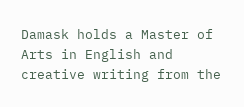Damask holds a Master of Arts in English and creative writing from the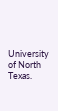University of North Texas.